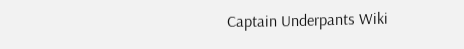Captain Underpants Wiki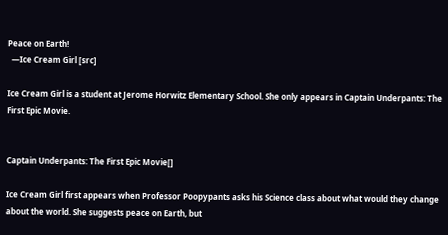Peace on Earth!
  —Ice Cream Girl [src]

Ice Cream Girl is a student at Jerome Horwitz Elementary School. She only appears in Captain Underpants: The First Epic Movie.


Captain Underpants: The First Epic Movie[]

Ice Cream Girl first appears when Professor Poopypants asks his Science class about what would they change about the world. She suggests peace on Earth, but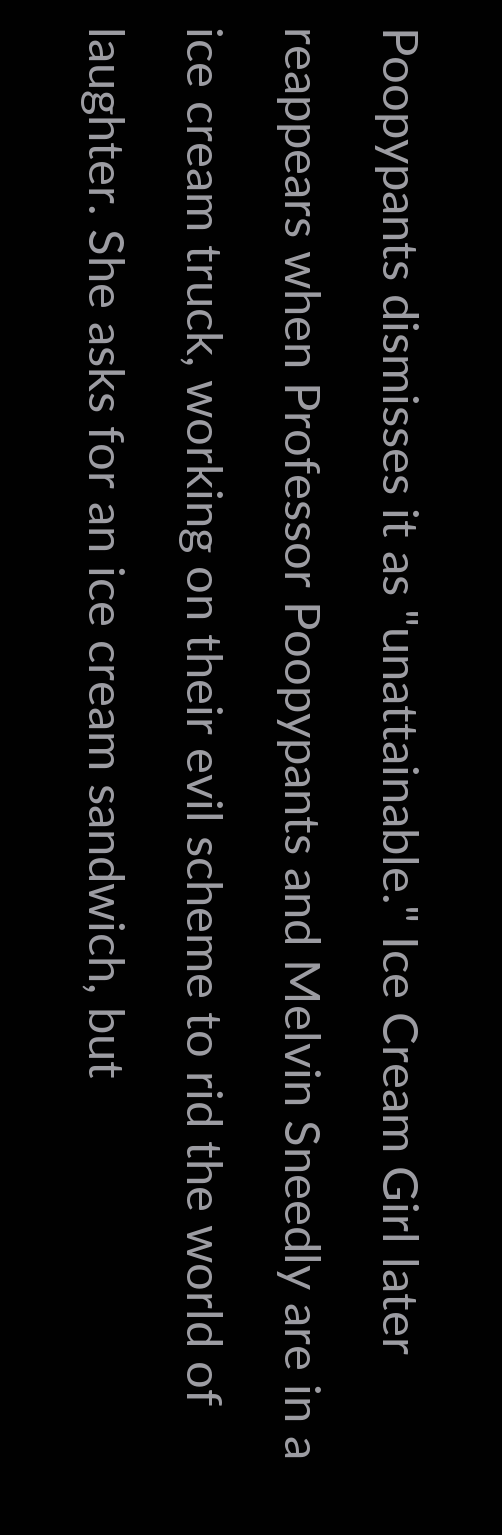Poopypants dismisses it as "unattainable." Ice Cream Girl later reappears when Professor Poopypants and Melvin Sneedly are in a ice cream truck, working on their evil scheme to rid the world of laughter. She asks for an ice cream sandwich, but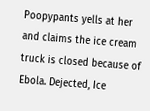Poopypants yells at her and claims the ice cream truck is closed because of Ebola. Dejected, Ice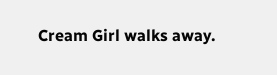Cream Girl walks away.